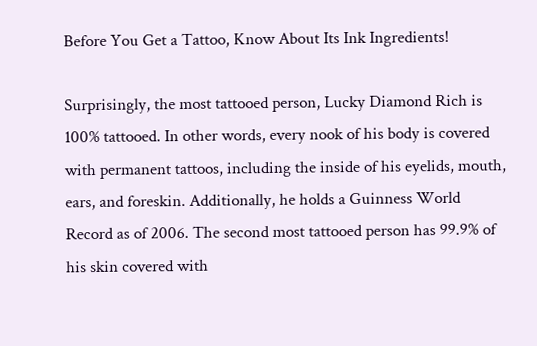Before You Get a Tattoo, Know About Its Ink Ingredients!

Surprisingly, the most tattooed person, Lucky Diamond Rich is 100% tattooed. In other words, every nook of his body is covered with permanent tattoos, including the inside of his eyelids, mouth, ears, and foreskin. Additionally, he holds a Guinness World Record as of 2006. The second most tattooed person has 99.9% of his skin covered with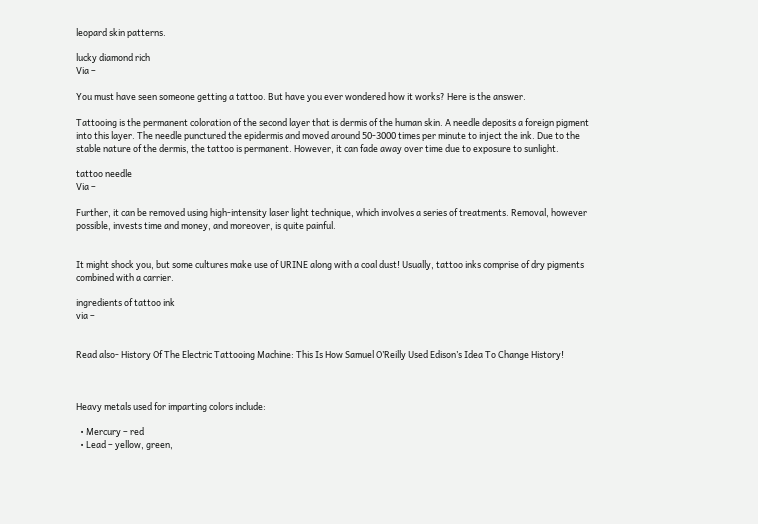leopard skin patterns.

lucky diamond rich
Via –

You must have seen someone getting a tattoo. But have you ever wondered how it works? Here is the answer.

Tattooing is the permanent coloration of the second layer that is dermis of the human skin. A needle deposits a foreign pigment into this layer. The needle punctured the epidermis and moved around 50-3000 times per minute to inject the ink. Due to the stable nature of the dermis, the tattoo is permanent. However, it can fade away over time due to exposure to sunlight.

tattoo needle
Via –

Further, it can be removed using high-intensity laser light technique, which involves a series of treatments. Removal, however possible, invests time and money, and moreover, is quite painful.


It might shock you, but some cultures make use of URINE along with a coal dust! Usually, tattoo inks comprise of dry pigments combined with a carrier.

ingredients of tattoo ink
via –


Read also- History Of The Electric Tattooing Machine: This Is How Samuel O’Reilly Used Edison’s Idea To Change History!



Heavy metals used for imparting colors include:

  • Mercury – red
  • Lead – yellow, green,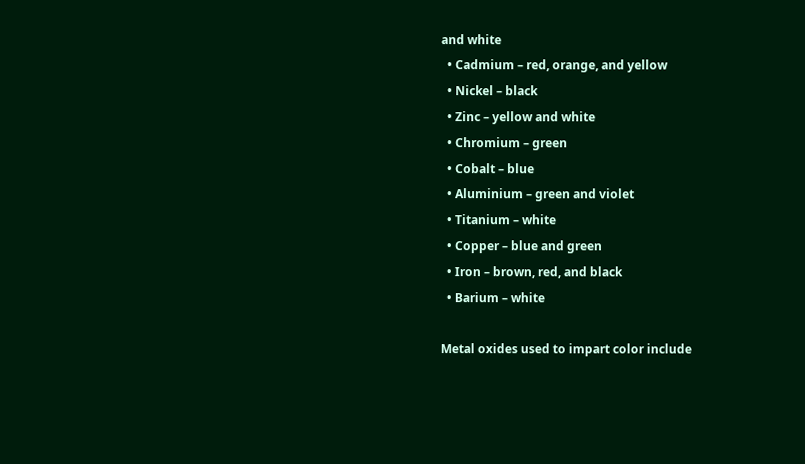and white
  • Cadmium – red, orange, and yellow
  • Nickel – black
  • Zinc – yellow and white
  • Chromium – green
  • Cobalt – blue
  • Aluminium – green and violet
  • Titanium – white
  • Copper – blue and green
  • Iron – brown, red, and black
  • Barium – white

Metal oxides used to impart color include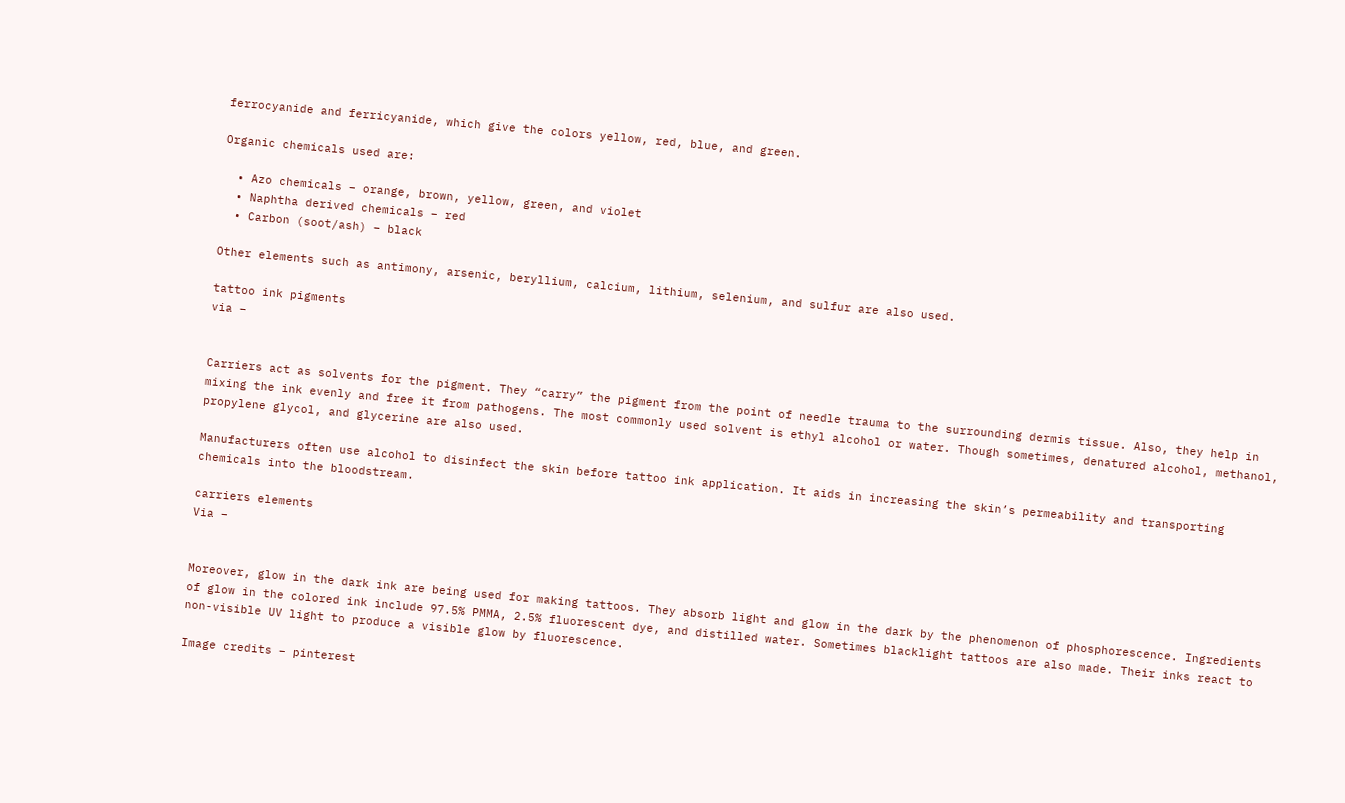ferrocyanide and ferricyanide, which give the colors yellow, red, blue, and green.

Organic chemicals used are:

  • Azo chemicals – orange, brown, yellow, green, and violet
  • Naphtha derived chemicals – red
  • Carbon (soot/ash) – black

Other elements such as antimony, arsenic, beryllium, calcium, lithium, selenium, and sulfur are also used.

tattoo ink pigments
via –


Carriers act as solvents for the pigment. They “carry” the pigment from the point of needle trauma to the surrounding dermis tissue. Also, they help in mixing the ink evenly and free it from pathogens. The most commonly used solvent is ethyl alcohol or water. Though sometimes, denatured alcohol, methanol, propylene glycol, and glycerine are also used.

Manufacturers often use alcohol to disinfect the skin before tattoo ink application. It aids in increasing the skin’s permeability and transporting chemicals into the bloodstream.

carriers elements
Via –


Moreover, glow in the dark ink are being used for making tattoos. They absorb light and glow in the dark by the phenomenon of phosphorescence. Ingredients of glow in the colored ink include 97.5% PMMA, 2.5% fluorescent dye, and distilled water. Sometimes blacklight tattoos are also made. Their inks react to non-visible UV light to produce a visible glow by fluorescence.

Image credits – pinterest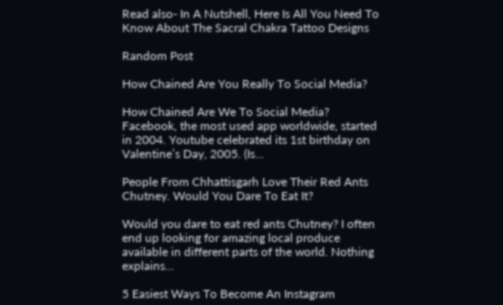Read also- In A Nutshell, Here Is All You Need To Know About The Sacral Chakra Tattoo Designs

Random Post

How Chained Are You Really To Social Media?

How Chained Are We To Social Media? Facebook, the most used app worldwide, started in 2004. Youtube celebrated its 1st birthday on Valentine’s Day, 2005. (Is...

People From Chhattisgarh Love Their Red Ants Chutney. Would You Dare To Eat It?

Would you dare to eat red ants Chutney? I often end up looking for amazing local produce available in different parts of the world. Nothing explains...

5 Easiest Ways To Become An Instagram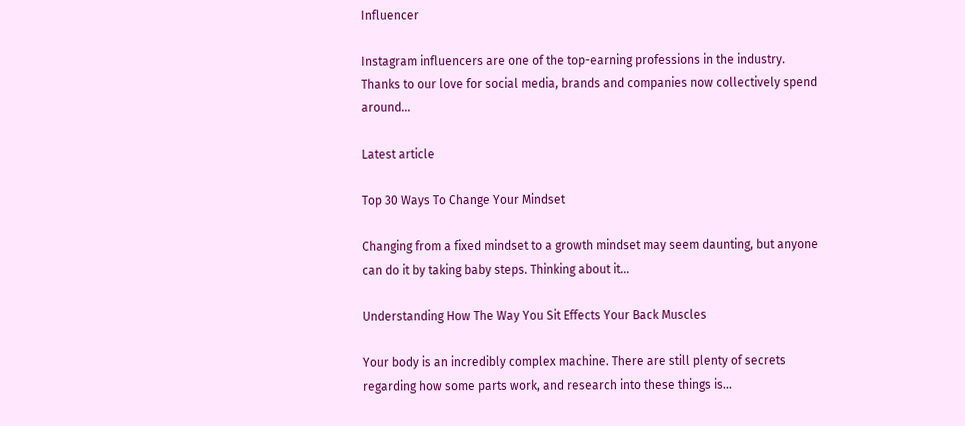Influencer

Instagram influencers are one of the top-earning professions in the industry. Thanks to our love for social media, brands and companies now collectively spend around...

Latest article

Top 30 Ways To Change Your Mindset

Changing from a fixed mindset to a growth mindset may seem daunting, but anyone can do it by taking baby steps. Thinking about it...

Understanding How The Way You Sit Effects Your Back Muscles

Your body is an incredibly complex machine. There are still plenty of secrets regarding how some parts work, and research into these things is...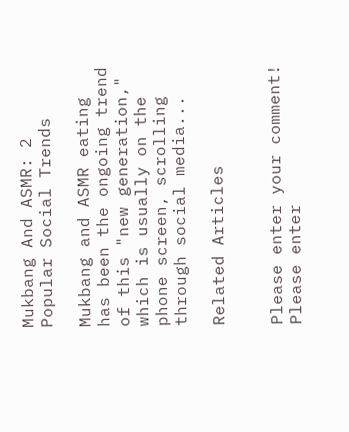Mukbang And ASMR: 2 Popular Social Trends

Mukbang and ASMR eating has been the ongoing trend of this "new generation," which is usually on the phone screen, scrolling through social media...

Related Articles


Please enter your comment!
Please enter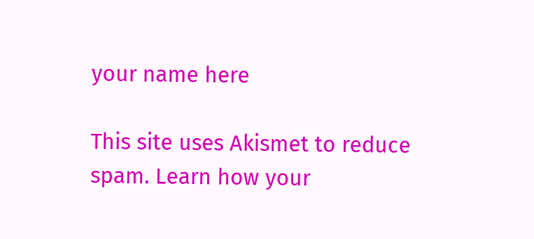your name here

This site uses Akismet to reduce spam. Learn how your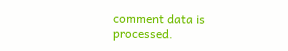comment data is processed.